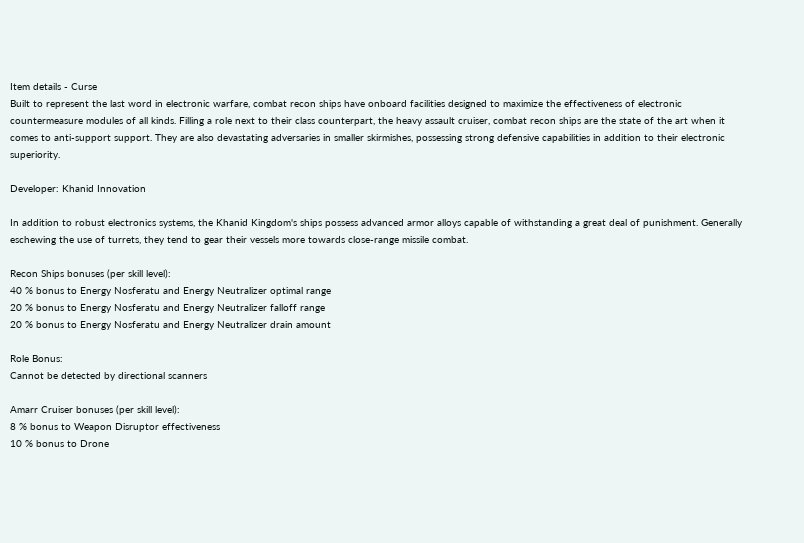Item details - Curse
Built to represent the last word in electronic warfare, combat recon ships have onboard facilities designed to maximize the effectiveness of electronic countermeasure modules of all kinds. Filling a role next to their class counterpart, the heavy assault cruiser, combat recon ships are the state of the art when it comes to anti-support support. They are also devastating adversaries in smaller skirmishes, possessing strong defensive capabilities in addition to their electronic superiority.

Developer: Khanid Innovation

In addition to robust electronics systems, the Khanid Kingdom's ships possess advanced armor alloys capable of withstanding a great deal of punishment. Generally eschewing the use of turrets, they tend to gear their vessels more towards close-range missile combat.

Recon Ships bonuses (per skill level):
40 % bonus to Energy Nosferatu and Energy Neutralizer optimal range
20 % bonus to Energy Nosferatu and Energy Neutralizer falloff range
20 % bonus to Energy Nosferatu and Energy Neutralizer drain amount

Role Bonus:
Cannot be detected by directional scanners

Amarr Cruiser bonuses (per skill level):
8 % bonus to Weapon Disruptor effectiveness
10 % bonus to Drone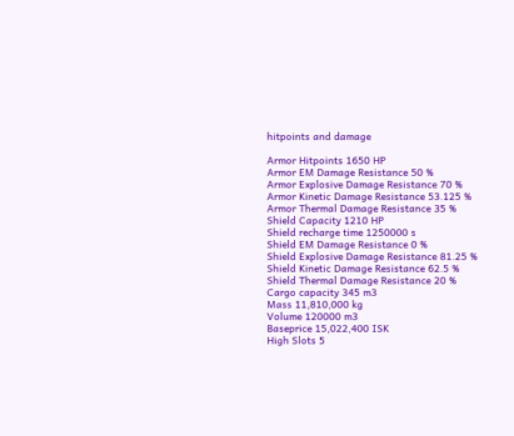hitpoints and damage

Armor Hitpoints 1650 HP
Armor EM Damage Resistance 50 %
Armor Explosive Damage Resistance 70 %
Armor Kinetic Damage Resistance 53.125 %
Armor Thermal Damage Resistance 35 %
Shield Capacity 1210 HP
Shield recharge time 1250000 s
Shield EM Damage Resistance 0 %
Shield Explosive Damage Resistance 81.25 %
Shield Kinetic Damage Resistance 62.5 %
Shield Thermal Damage Resistance 20 %
Cargo capacity 345 m3
Mass 11,810,000 kg
Volume 120000 m3
Baseprice 15,022,400 ISK
High Slots 5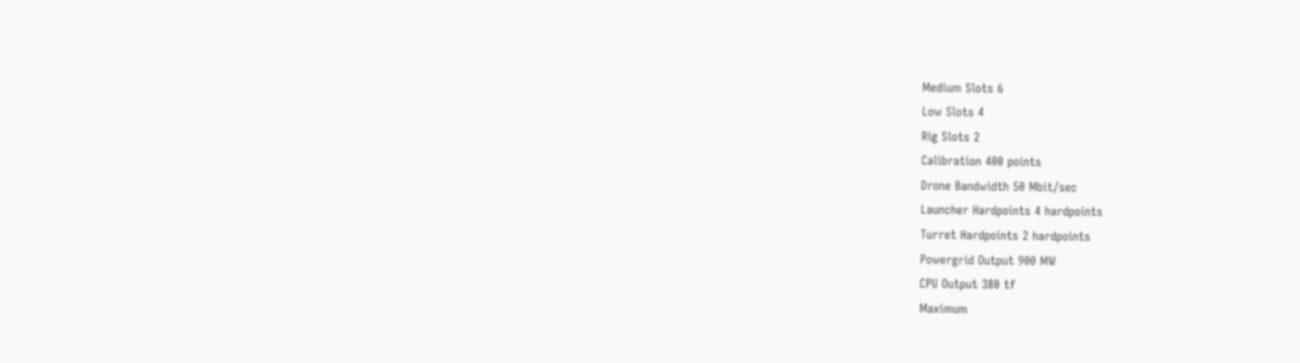Medium Slots 6
Low Slots 4
Rig Slots 2
Calibration 400 points
Drone Bandwidth 50 Mbit/sec
Launcher Hardpoints 4 hardpoints
Turret Hardpoints 2 hardpoints
Powergrid Output 900 MW
CPU Output 380 tf
Maximum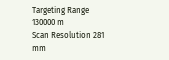Targeting Range 130000 m
Scan Resolution 281 mm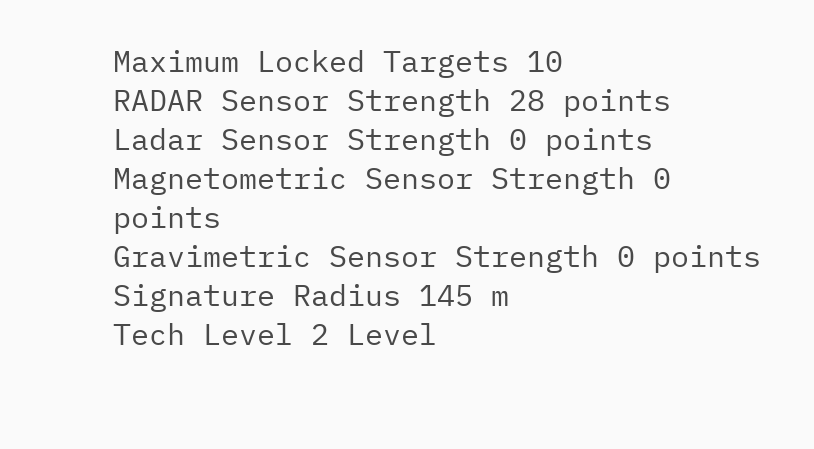Maximum Locked Targets 10
RADAR Sensor Strength 28 points
Ladar Sensor Strength 0 points
Magnetometric Sensor Strength 0 points
Gravimetric Sensor Strength 0 points
Signature Radius 145 m
Tech Level 2 Level